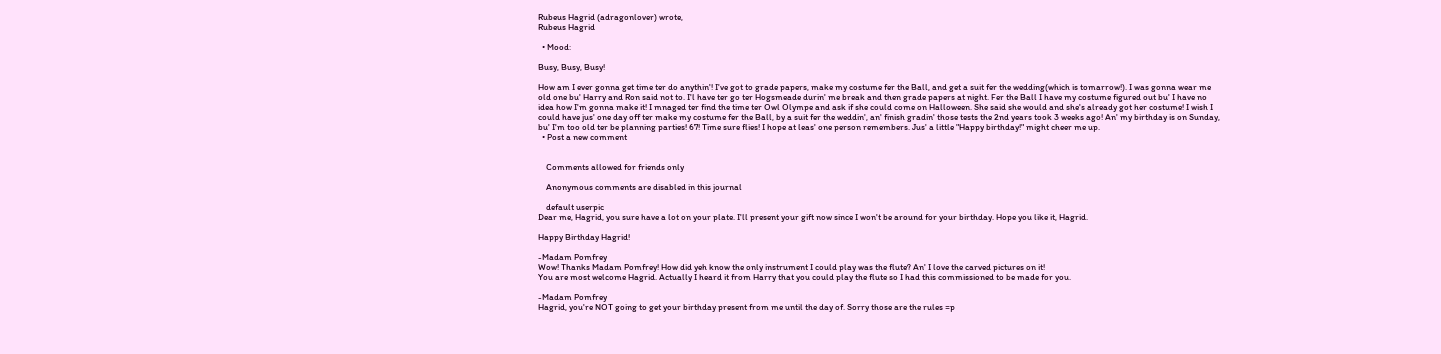Rubeus Hagrid (adragonlover) wrote,
Rubeus Hagrid

  • Mood:

Busy, Busy, Busy!

How am I ever gonna get time ter do anythin'! I've got to grade papers, make my costume fer the Ball, and get a suit fer the wedding(which is tomarrow!). I was gonna wear me old one bu' Harry and Ron said not to. I'l have ter go ter Hogsmeade durin' me break and then grade papers at night. Fer the Ball I have my costume figured out bu' I have no idea how I'm gonna make it! I mnaged ter find the time ter Owl Olympe and ask if she could come on Halloween. She said she would and she's already got her costume! I wish I could have jus' one day off ter make my costume fer the Ball, by a suit fer the weddin', an' finish gradin' those tests the 2nd years took 3 weeks ago! An' my birthday is on Sunday, bu' I'm too old ter be planning parties! 67! Time sure flies! I hope at leas' one person remembers. Jus' a little "Happy birthday!" might cheer me up.
  • Post a new comment


    Comments allowed for friends only

    Anonymous comments are disabled in this journal

    default userpic
Dear me, Hagrid, you sure have a lot on your plate. I'll present your gift now since I won't be around for your birthday. Hope you like it, Hagrid.

Happy Birthday Hagrid!

-Madam Pomfrey
Wow! Thanks Madam Pomfrey! How did yeh know the only instrument I could play was the flute? An' I love the carved pictures on it!
You are most welcome Hagrid. Actually I heard it from Harry that you could play the flute so I had this commissioned to be made for you.

-Madam Pomfrey
Hagrid, you're NOT going to get your birthday present from me until the day of. Sorry those are the rules =p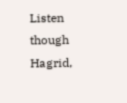Listen though Hagrid,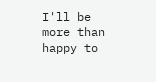I'll be more than happy to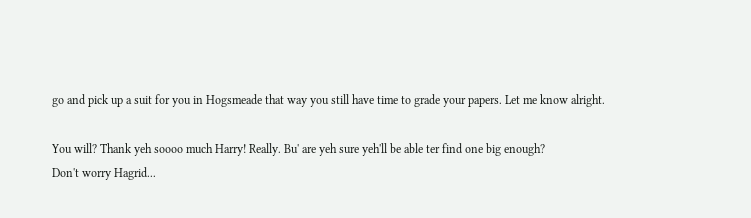go and pick up a suit for you in Hogsmeade that way you still have time to grade your papers. Let me know alright.

You will? Thank yeh soooo much Harry! Really. Bu' are yeh sure yeh'll be able ter find one big enough?
Don't worry Hagrid...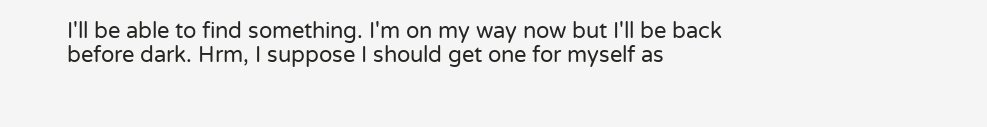I'll be able to find something. I'm on my way now but I'll be back before dark. Hrm, I suppose I should get one for myself as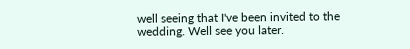well seeing that I've been invited to the wedding. Well see you later.